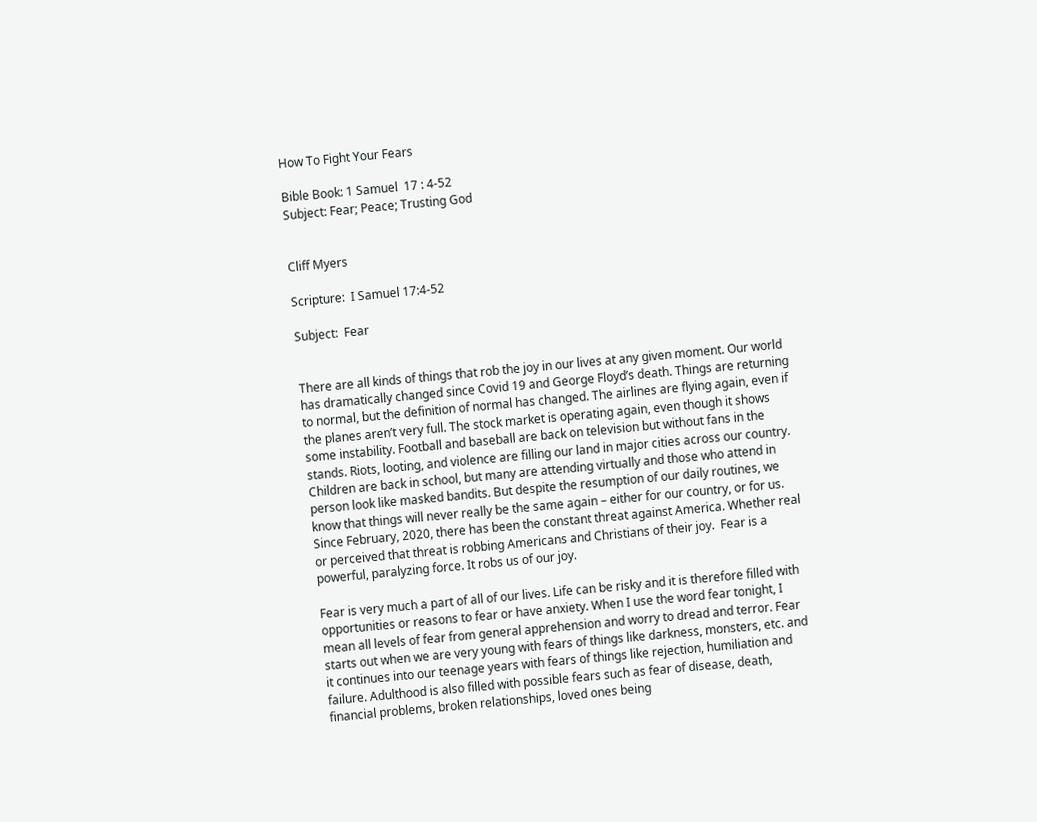How To Fight Your Fears

Bible Book: 1 Samuel  17 : 4-52
Subject: Fear; Peace; Trusting God


Cliff Myers

Scripture:  I Samuel 17:4-52

Subject:  Fear


There are all kinds of things that rob the joy in our lives at any given moment. Our world has dramatically changed since Covid 19 and George Floyd’s death. Things are returning to normal, but the definition of normal has changed. The airlines are flying again, even if the planes aren’t very full. The stock market is operating again, even though it shows some instability. Football and baseball are back on television but without fans in the stands. Riots, looting, and violence are filling our land in major cities across our country. Children are back in school, but many are attending virtually and those who attend in person look like masked bandits. But despite the resumption of our daily routines, we know that things will never really be the same again – either for our country, or for us. Since February, 2020, there has been the constant threat against America. Whether real or perceived that threat is robbing Americans and Christians of their joy.  Fear is a powerful, paralyzing force. It robs us of our joy.

Fear is very much a part of all of our lives. Life can be risky and it is therefore filled with opportunities or reasons to fear or have anxiety. When I use the word fear tonight, I mean all levels of fear from general apprehension and worry to dread and terror. Fear starts out when we are very young with fears of things like darkness, monsters, etc. and it continues into our teenage years with fears of things like rejection, humiliation and failure. Adulthood is also filled with possible fears such as fear of disease, death, financial problems, broken relationships, loved ones being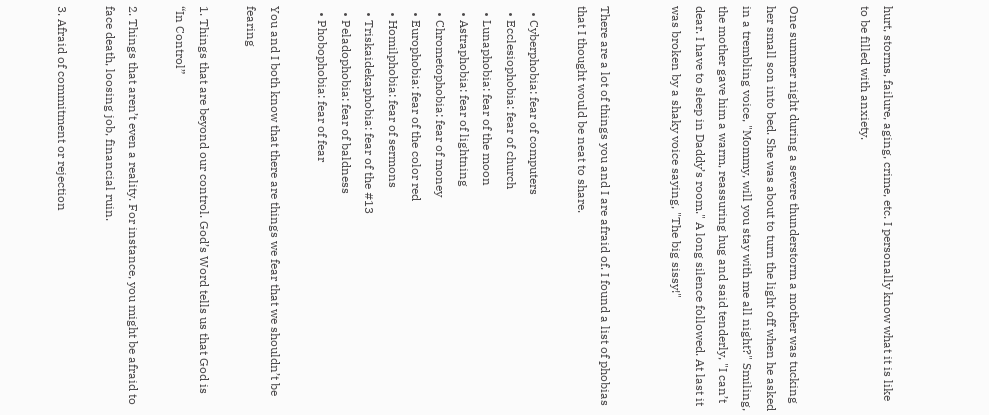hurt, storms, failure, aging, crime, etc. I personally know what it is like to be filled with anxiety.


One summer night during a severe thunderstorm a mother was tucking her small son into bed. She was about to turn the light off when he asked in a trembling voice, "Mommy, will you stay with me all night?" Smiling, the mother gave him a warm, reassuring hug and said tenderly, "I can’t dear. I have to sleep in Daddy’s room." A long silence followed. At last it was broken by a shaky voice saying, "The big sissy!"


There are a lot of things you and I are afraid of. I found a list of phobias that I thought would be neat to share.

  • Cyberphobia: fear of computers
  • Ecclesiophobia: fear of church
  • Lunaphobia: fear of the moon
  • Astraphobia: fear of lightning
  • Chrometophobia: fear of money
  • Europhobia: fear of the color red
  • Homilphobia: fear of sermons
  • Triskaidekaphobia: fear of the #13
  • Peladophobia: fear of baldness
  • Phobophobia: fear of fear

You and I both know that there are things we fear that we shouldn’t be fearing

1. Things that are beyond our control. God’s Word tells us that God is “In Control”

2. Things that aren’t even a reality. For instance, you might be afraid to face death, loosing job, financial ruin.

3. Afraid of commitment or rejection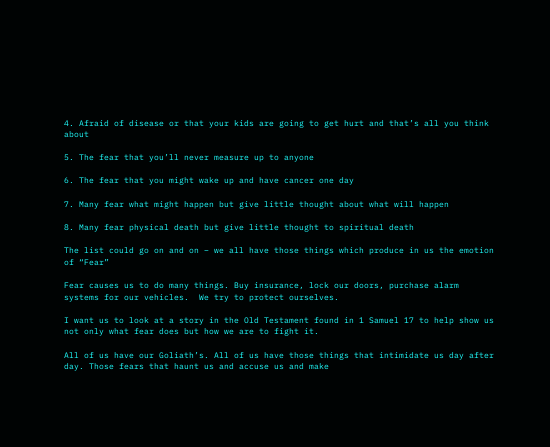4. Afraid of disease or that your kids are going to get hurt and that’s all you think about

5. The fear that you’ll never measure up to anyone

6. The fear that you might wake up and have cancer one day

7. Many fear what might happen but give little thought about what will happen

8. Many fear physical death but give little thought to spiritual death

The list could go on and on – we all have those things which produce in us the emotion of “Fear”

Fear causes us to do many things. Buy insurance, lock our doors, purchase alarm systems for our vehicles.  We try to protect ourselves.

I want us to look at a story in the Old Testament found in 1 Samuel 17 to help show us not only what fear does but how we are to fight it.

All of us have our Goliath’s. All of us have those things that intimidate us day after day. Those fears that haunt us and accuse us and make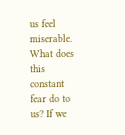us feel miserable. What does this constant fear do to us? If we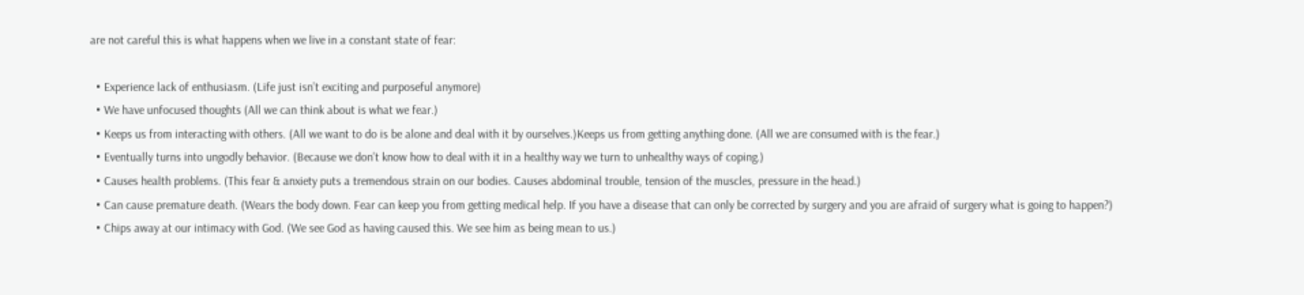are not careful this is what happens when we live in a constant state of fear:

  • Experience lack of enthusiasm. (Life just isn’t exciting and purposeful anymore)
  • We have unfocused thoughts (All we can think about is what we fear.)
  • Keeps us from interacting with others. (All we want to do is be alone and deal with it by ourselves.)Keeps us from getting anything done. (All we are consumed with is the fear.)
  • Eventually turns into ungodly behavior. (Because we don’t know how to deal with it in a healthy way we turn to unhealthy ways of coping.)
  • Causes health problems. (This fear & anxiety puts a tremendous strain on our bodies. Causes abdominal trouble, tension of the muscles, pressure in the head.)
  • Can cause premature death. (Wears the body down. Fear can keep you from getting medical help. If you have a disease that can only be corrected by surgery and you are afraid of surgery what is going to happen?)
  • Chips away at our intimacy with God. (We see God as having caused this. We see him as being mean to us.)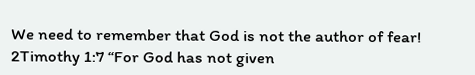We need to remember that God is not the author of fear! 2Timothy 1:7 “For God has not given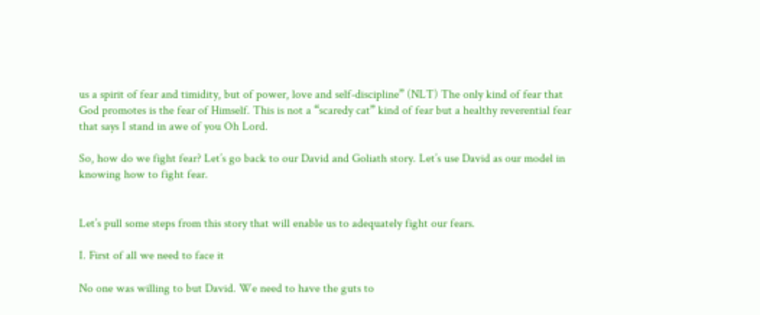us a spirit of fear and timidity, but of power, love and self-discipline” (NLT) The only kind of fear that God promotes is the fear of Himself. This is not a “scaredy cat” kind of fear but a healthy reverential fear that says I stand in awe of you Oh Lord.

So, how do we fight fear? Let’s go back to our David and Goliath story. Let’s use David as our model in knowing how to fight fear.


Let’s pull some steps from this story that will enable us to adequately fight our fears.

I. First of all we need to face it

No one was willing to but David. We need to have the guts to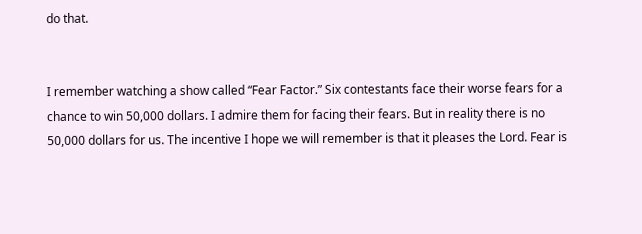do that.


I remember watching a show called “Fear Factor.” Six contestants face their worse fears for a chance to win 50,000 dollars. I admire them for facing their fears. But in reality there is no 50,000 dollars for us. The incentive I hope we will remember is that it pleases the Lord. Fear is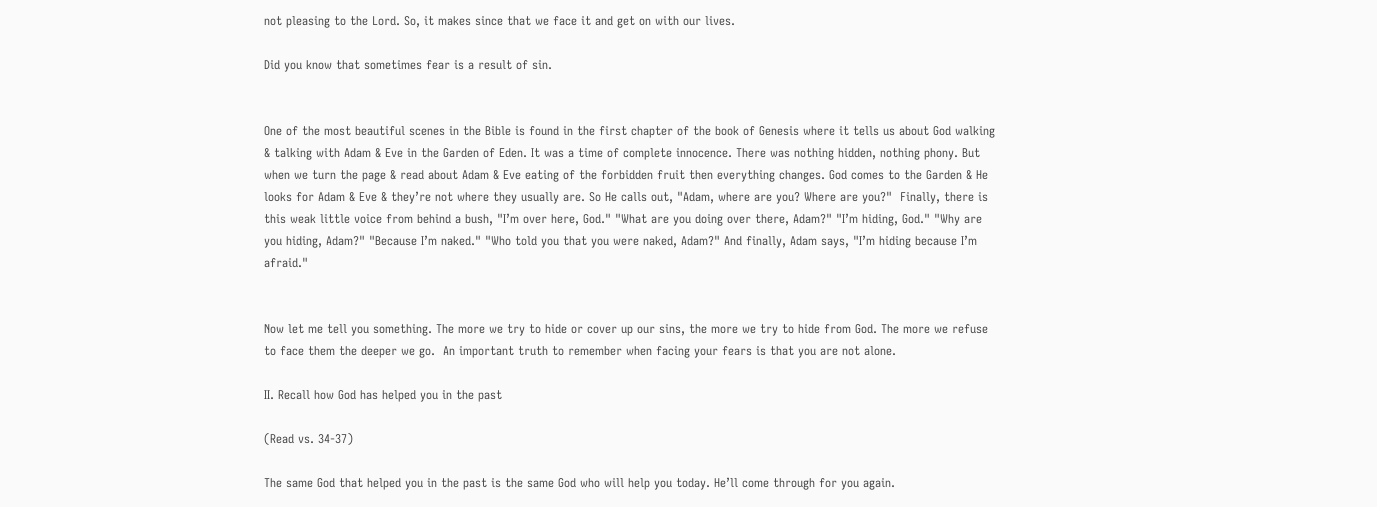not pleasing to the Lord. So, it makes since that we face it and get on with our lives.

Did you know that sometimes fear is a result of sin.


One of the most beautiful scenes in the Bible is found in the first chapter of the book of Genesis where it tells us about God walking & talking with Adam & Eve in the Garden of Eden. It was a time of complete innocence. There was nothing hidden, nothing phony. But when we turn the page & read about Adam & Eve eating of the forbidden fruit then everything changes. God comes to the Garden & He looks for Adam & Eve & they’re not where they usually are. So He calls out, "Adam, where are you? Where are you?"  Finally, there is this weak little voice from behind a bush, "I’m over here, God." "What are you doing over there, Adam?" "I’m hiding, God." "Why are you hiding, Adam?" "Because I’m naked." "Who told you that you were naked, Adam?" And finally, Adam says, "I’m hiding because I’m afraid."


Now let me tell you something. The more we try to hide or cover up our sins, the more we try to hide from God. The more we refuse to face them the deeper we go.  An important truth to remember when facing your fears is that you are not alone.

II. Recall how God has helped you in the past

(Read vs. 34-37)

The same God that helped you in the past is the same God who will help you today. He’ll come through for you again.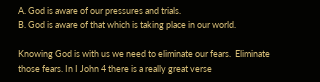A. God is aware of our pressures and trials.
B. God is aware of that which is taking place in our world.

Knowing God is with us we need to eliminate our fears.  Eliminate those fears. In I John 4 there is a really great verse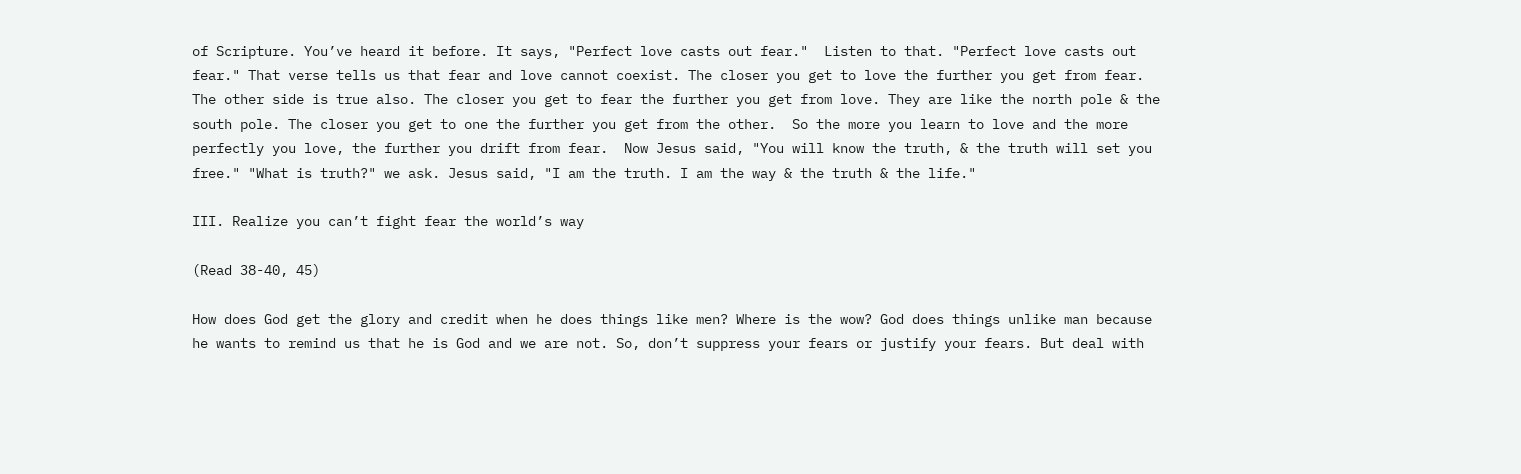of Scripture. You’ve heard it before. It says, "Perfect love casts out fear."  Listen to that. "Perfect love casts out fear." That verse tells us that fear and love cannot coexist. The closer you get to love the further you get from fear.  The other side is true also. The closer you get to fear the further you get from love. They are like the north pole & the south pole. The closer you get to one the further you get from the other.  So the more you learn to love and the more perfectly you love, the further you drift from fear.  Now Jesus said, "You will know the truth, & the truth will set you free." "What is truth?" we ask. Jesus said, "I am the truth. I am the way & the truth & the life."

III. Realize you can’t fight fear the world’s way

(Read 38-40, 45)

How does God get the glory and credit when he does things like men? Where is the wow? God does things unlike man because he wants to remind us that he is God and we are not. So, don’t suppress your fears or justify your fears. But deal with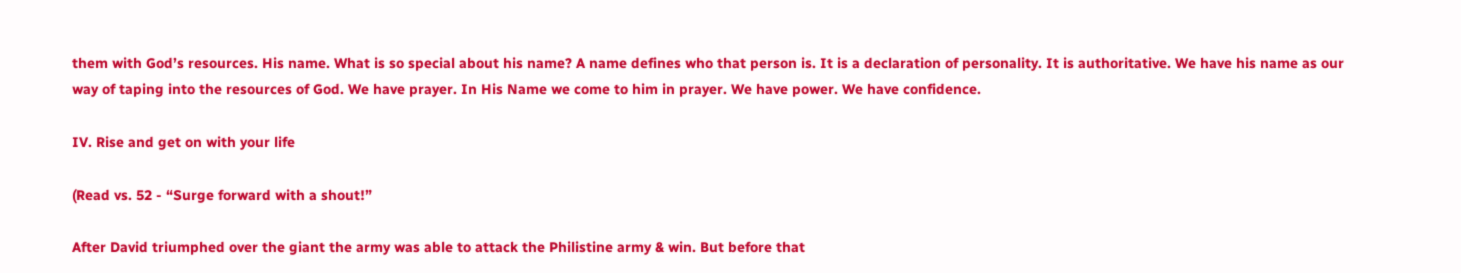them with God’s resources. His name. What is so special about his name? A name defines who that person is. It is a declaration of personality. It is authoritative. We have his name as our way of taping into the resources of God. We have prayer. In His Name we come to him in prayer. We have power. We have confidence.

IV. Rise and get on with your life

(Read vs. 52 - “Surge forward with a shout!”

After David triumphed over the giant the army was able to attack the Philistine army & win. But before that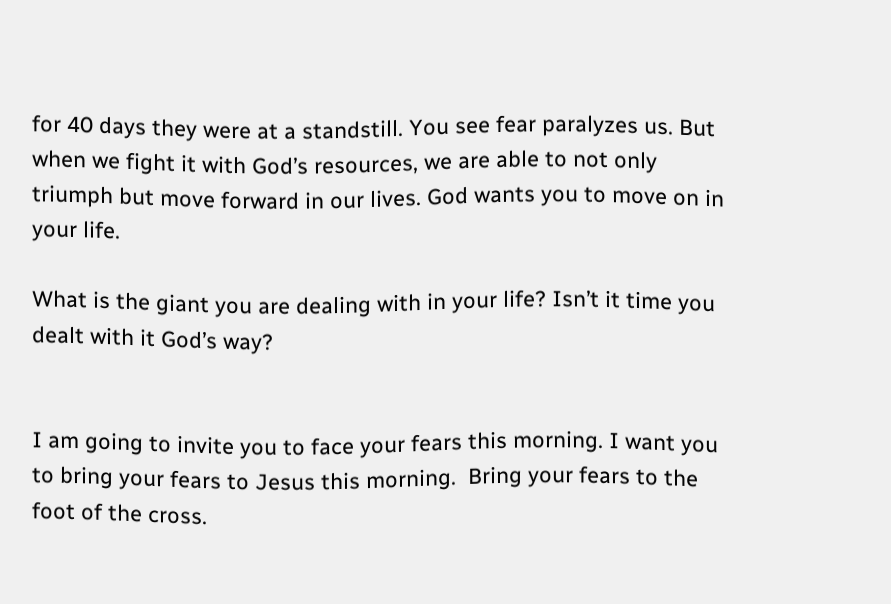for 40 days they were at a standstill. You see fear paralyzes us. But when we fight it with God’s resources, we are able to not only triumph but move forward in our lives. God wants you to move on in your life.

What is the giant you are dealing with in your life? Isn’t it time you dealt with it God’s way?


I am going to invite you to face your fears this morning. I want you to bring your fears to Jesus this morning.  Bring your fears to the foot of the cross.